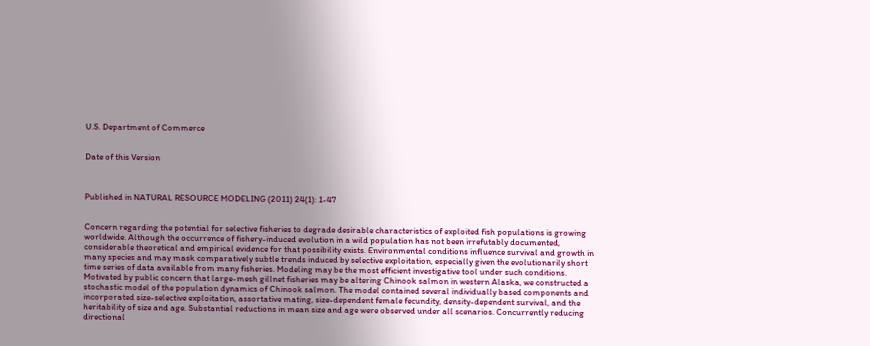U.S. Department of Commerce


Date of this Version



Published in NATURAL RESOURCE MODELING (2011) 24(1): 1-47


Concern regarding the potential for selective fisheries to degrade desirable characteristics of exploited fish populations is growing worldwide. Although the occurrence of fishery-induced evolution in a wild population has not been irrefutably documented, considerable theoretical and empirical evidence for that possibility exists. Environmental conditions influence survival and growth in many species and may mask comparatively subtle trends induced by selective exploitation, especially given the evolutionarily short time series of data available from many fisheries. Modeling may be the most efficient investigative tool under such conditions. Motivated by public concern that large-mesh gillnet fisheries may be altering Chinook salmon in western Alaska, we constructed a stochastic model of the population dynamics of Chinook salmon. The model contained several individually based components and incorporated size-selective exploitation, assortative mating, size-dependent female fecundity, density-dependent survival, and the heritability of size and age. Substantial reductions in mean size and age were observed under all scenarios. Concurrently reducing directional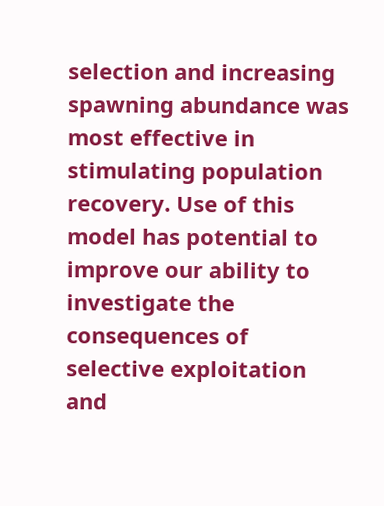selection and increasing spawning abundance was most effective in stimulating population recovery. Use of this model has potential to improve our ability to investigate the consequences of selective exploitation and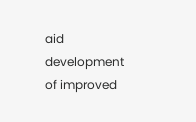aid development of improved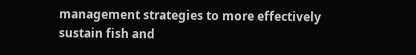management strategies to more effectively sustain fish and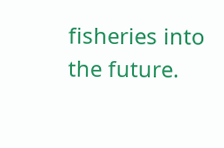fisheries into the future.